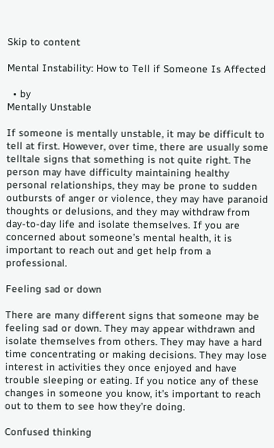Skip to content

Mental Instability: How to Tell if Someone Is Affected

  • by
Mentally Unstable

If someone is mentally unstable, it may be difficult to tell at first. However, over time, there are usually some telltale signs that something is not quite right. The person may have difficulty maintaining healthy personal relationships, they may be prone to sudden outbursts of anger or violence, they may have paranoid thoughts or delusions, and they may withdraw from day-to-day life and isolate themselves. If you are concerned about someone’s mental health, it is important to reach out and get help from a professional.

Feeling sad or down

There are many different signs that someone may be feeling sad or down. They may appear withdrawn and isolate themselves from others. They may have a hard time concentrating or making decisions. They may lose interest in activities they once enjoyed and have trouble sleeping or eating. If you notice any of these changes in someone you know, it’s important to reach out to them to see how they’re doing.

Confused thinking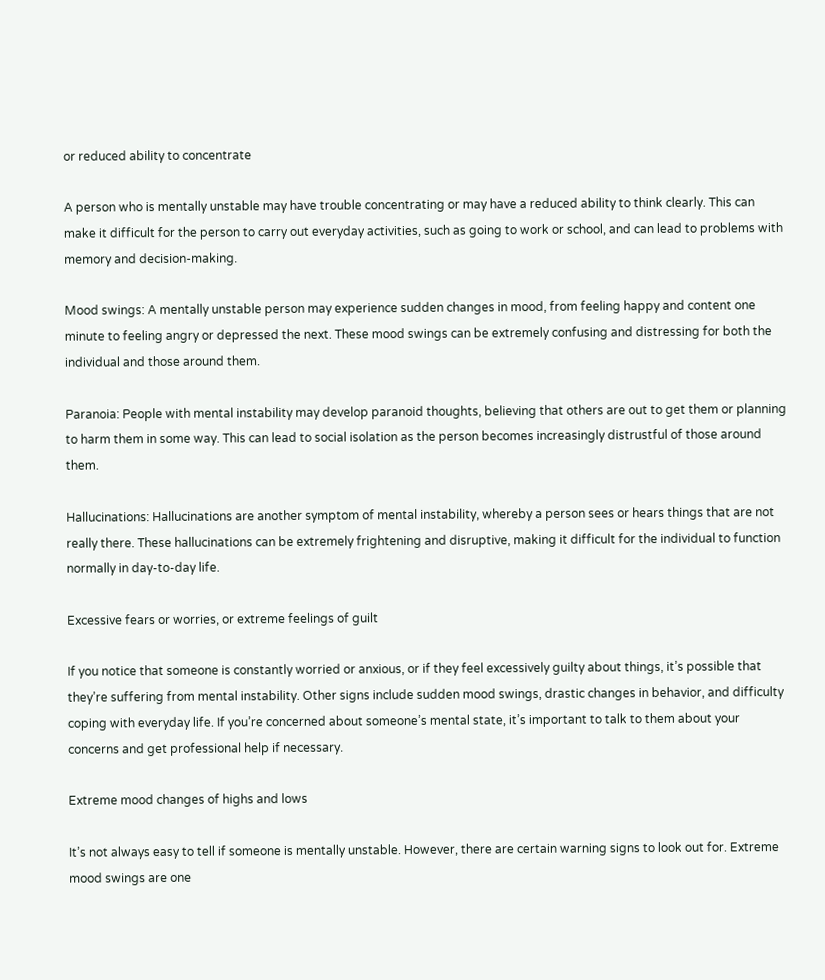or reduced ability to concentrate

A person who is mentally unstable may have trouble concentrating or may have a reduced ability to think clearly. This can make it difficult for the person to carry out everyday activities, such as going to work or school, and can lead to problems with memory and decision-making.

Mood swings: A mentally unstable person may experience sudden changes in mood, from feeling happy and content one minute to feeling angry or depressed the next. These mood swings can be extremely confusing and distressing for both the individual and those around them.

Paranoia: People with mental instability may develop paranoid thoughts, believing that others are out to get them or planning to harm them in some way. This can lead to social isolation as the person becomes increasingly distrustful of those around them.

Hallucinations: Hallucinations are another symptom of mental instability, whereby a person sees or hears things that are not really there. These hallucinations can be extremely frightening and disruptive, making it difficult for the individual to function normally in day-to-day life.

Excessive fears or worries, or extreme feelings of guilt

If you notice that someone is constantly worried or anxious, or if they feel excessively guilty about things, it’s possible that they’re suffering from mental instability. Other signs include sudden mood swings, drastic changes in behavior, and difficulty coping with everyday life. If you’re concerned about someone’s mental state, it’s important to talk to them about your concerns and get professional help if necessary.

Extreme mood changes of highs and lows

It’s not always easy to tell if someone is mentally unstable. However, there are certain warning signs to look out for. Extreme mood swings are one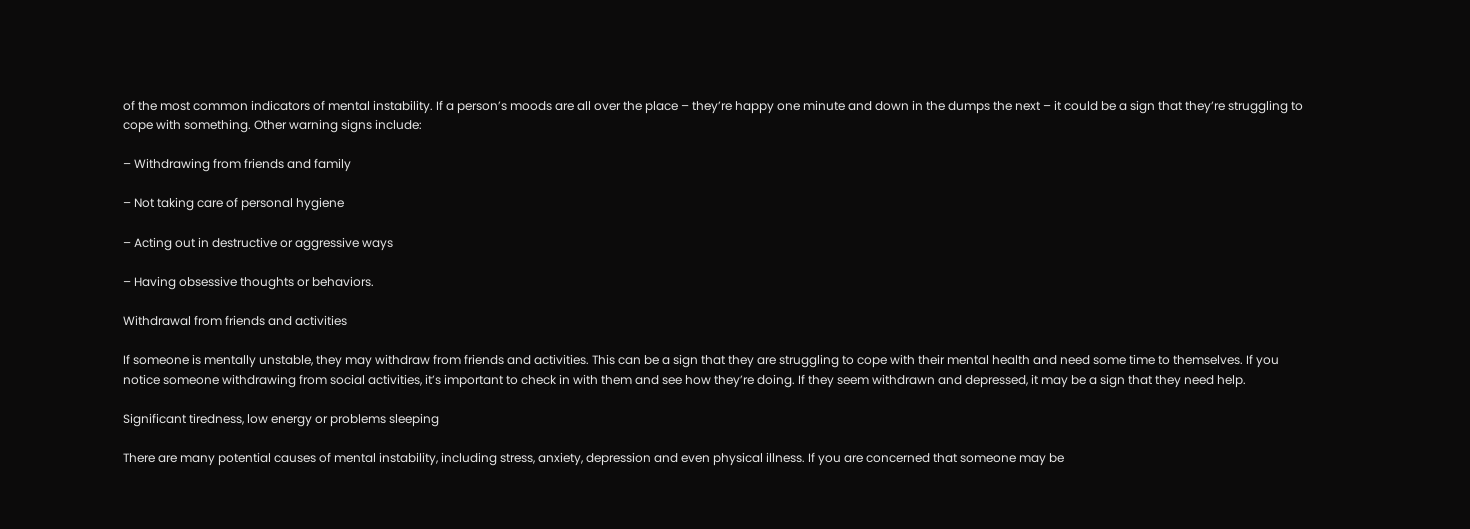of the most common indicators of mental instability. If a person’s moods are all over the place – they’re happy one minute and down in the dumps the next – it could be a sign that they’re struggling to cope with something. Other warning signs include:

– Withdrawing from friends and family

– Not taking care of personal hygiene

– Acting out in destructive or aggressive ways

– Having obsessive thoughts or behaviors.

Withdrawal from friends and activities

If someone is mentally unstable, they may withdraw from friends and activities. This can be a sign that they are struggling to cope with their mental health and need some time to themselves. If you notice someone withdrawing from social activities, it’s important to check in with them and see how they’re doing. If they seem withdrawn and depressed, it may be a sign that they need help.

Significant tiredness, low energy or problems sleeping

There are many potential causes of mental instability, including stress, anxiety, depression and even physical illness. If you are concerned that someone may be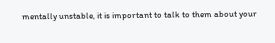mentally unstable, it is important to talk to them about your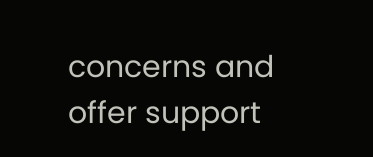concerns and offer support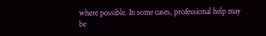where possible. In some cases, professional help may be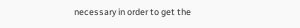necessary in order to get the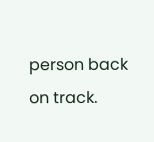person back on track.